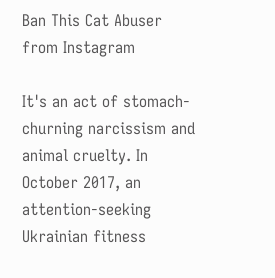Ban This Cat Abuser from Instagram

It's an act of stomach-churning narcissism and animal cruelty. In October 2017, an attention-seeking Ukrainian fitness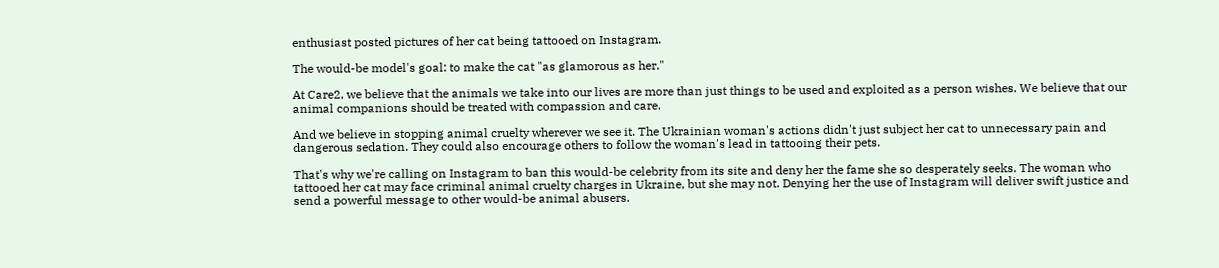enthusiast posted pictures of her cat being tattooed on Instagram.

The would-be model's goal: to make the cat "as glamorous as her."

At Care2, we believe that the animals we take into our lives are more than just things to be used and exploited as a person wishes. We believe that our animal companions should be treated with compassion and care.

And we believe in stopping animal cruelty wherever we see it. The Ukrainian woman's actions didn't just subject her cat to unnecessary pain and dangerous sedation. They could also encourage others to follow the woman's lead in tattooing their pets.

That's why we're calling on Instagram to ban this would-be celebrity from its site and deny her the fame she so desperately seeks. The woman who tattooed her cat may face criminal animal cruelty charges in Ukraine, but she may not. Denying her the use of Instagram will deliver swift justice and send a powerful message to other would-be animal abusers.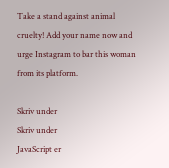Take a stand against animal cruelty! Add your name now and urge Instagram to bar this woman from its platform.

Skriv under
Skriv under
JavaScript er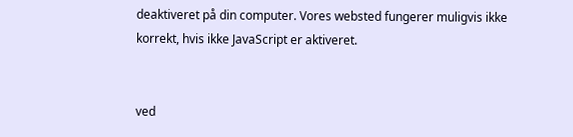deaktiveret på din computer. Vores websted fungerer muligvis ikke korrekt, hvis ikke JavaScript er aktiveret.


ved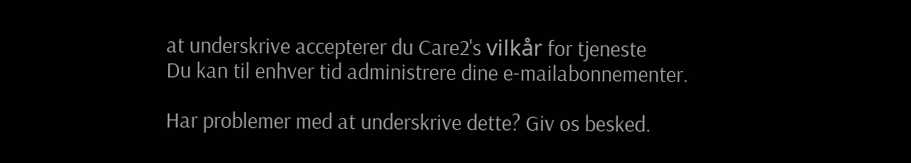at underskrive accepterer du Care2's vilkår for tjeneste
Du kan til enhver tid administrere dine e-mailabonnementer.

Har problemer med at underskrive dette? Giv os besked.